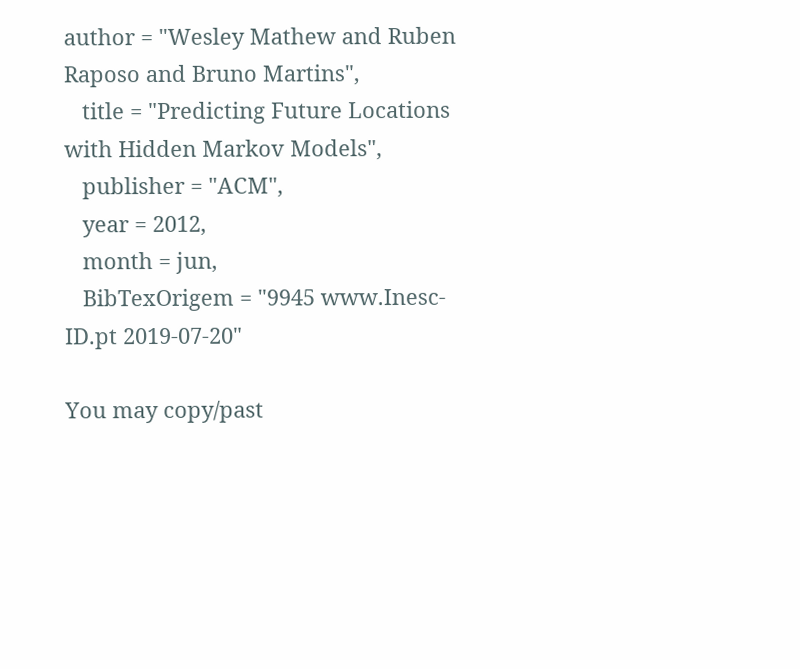author = "Wesley Mathew and Ruben Raposo and Bruno Martins",
   title = "Predicting Future Locations with Hidden Markov Models",
   publisher = "ACM",
   year = 2012,
   month = jun,
   BibTexOrigem = "9945 www.Inesc-ID.pt 2019-07-20"

You may copy/past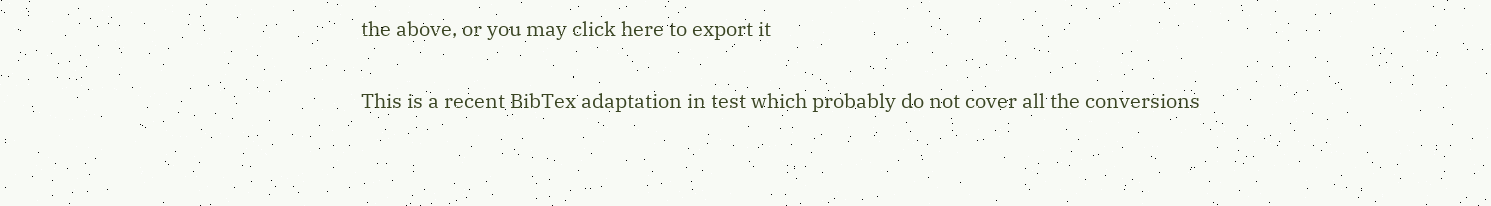the above, or you may click here to export it

This is a recent BibTex adaptation in test which probably do not cover all the conversions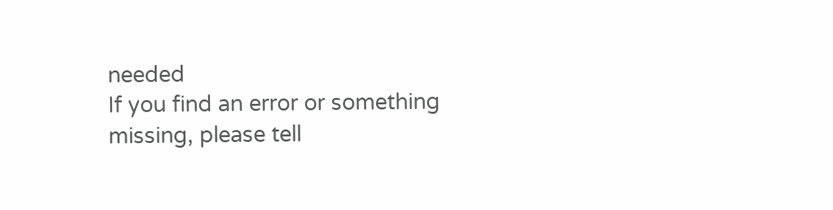needed
If you find an error or something missing, please tell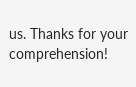us. Thanks for your comprehension!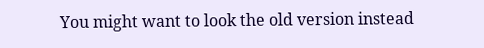You might want to look the old version instead